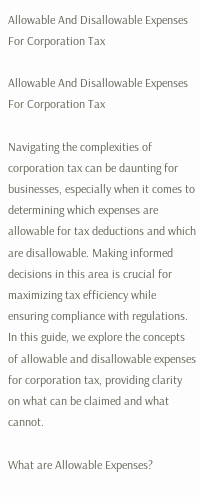Allowable And Disallowable Expenses For Corporation Tax

Allowable And Disallowable Expenses For Corporation Tax

Navigating the complexities of corporation tax can be daunting for businesses, especially when it comes to determining which expenses are allowable for tax deductions and which are disallowable. Making informed decisions in this area is crucial for maximizing tax efficiency while ensuring compliance with regulations. In this guide, we explore the concepts of allowable and disallowable expenses for corporation tax, providing clarity on what can be claimed and what cannot.

What are Allowable Expenses?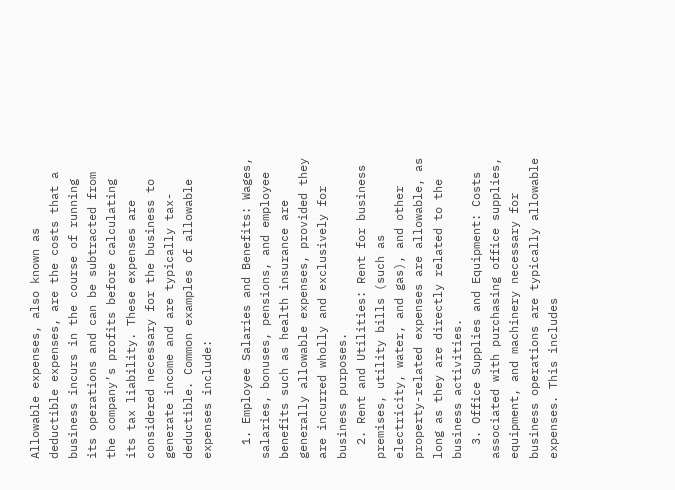Allowable expenses, also known as deductible expenses, are the costs that a business incurs in the course of running its operations and can be subtracted from the company’s profits before calculating its tax liability. These expenses are considered necessary for the business to generate income and are typically tax-deductible. Common examples of allowable expenses include:

  1. Employee Salaries and Benefits: Wages, salaries, bonuses, pensions, and employee benefits such as health insurance are generally allowable expenses, provided they are incurred wholly and exclusively for business purposes.
  2. Rent and Utilities: Rent for business premises, utility bills (such as electricity, water, and gas), and other property-related expenses are allowable, as long as they are directly related to the business activities.
  3. Office Supplies and Equipment: Costs associated with purchasing office supplies, equipment, and machinery necessary for business operations are typically allowable expenses. This includes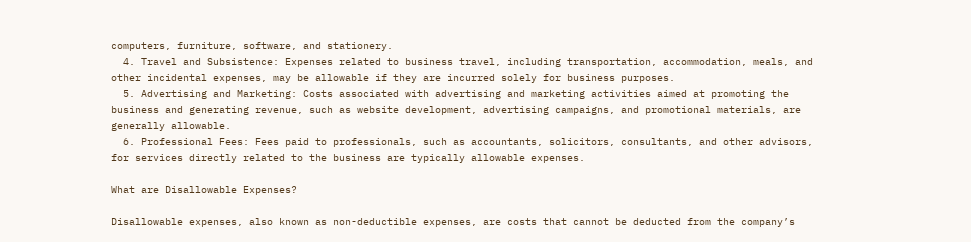computers, furniture, software, and stationery.
  4. Travel and Subsistence: Expenses related to business travel, including transportation, accommodation, meals, and other incidental expenses, may be allowable if they are incurred solely for business purposes.
  5. Advertising and Marketing: Costs associated with advertising and marketing activities aimed at promoting the business and generating revenue, such as website development, advertising campaigns, and promotional materials, are generally allowable.
  6. Professional Fees: Fees paid to professionals, such as accountants, solicitors, consultants, and other advisors, for services directly related to the business are typically allowable expenses.

What are Disallowable Expenses?

Disallowable expenses, also known as non-deductible expenses, are costs that cannot be deducted from the company’s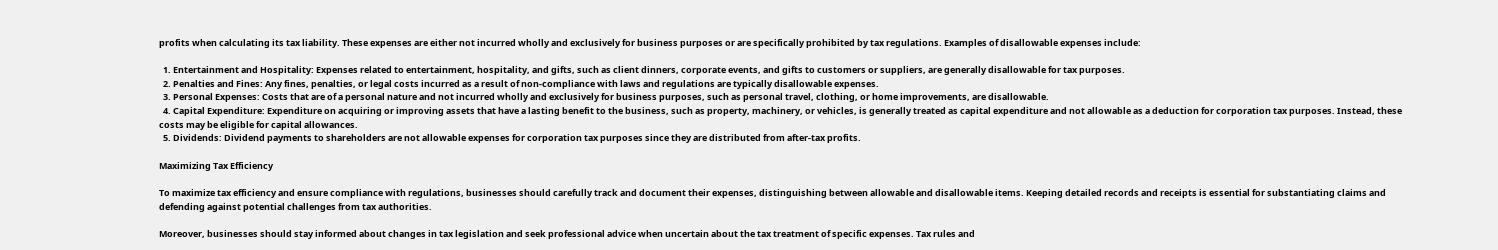profits when calculating its tax liability. These expenses are either not incurred wholly and exclusively for business purposes or are specifically prohibited by tax regulations. Examples of disallowable expenses include:

  1. Entertainment and Hospitality: Expenses related to entertainment, hospitality, and gifts, such as client dinners, corporate events, and gifts to customers or suppliers, are generally disallowable for tax purposes.
  2. Penalties and Fines: Any fines, penalties, or legal costs incurred as a result of non-compliance with laws and regulations are typically disallowable expenses.
  3. Personal Expenses: Costs that are of a personal nature and not incurred wholly and exclusively for business purposes, such as personal travel, clothing, or home improvements, are disallowable.
  4. Capital Expenditure: Expenditure on acquiring or improving assets that have a lasting benefit to the business, such as property, machinery, or vehicles, is generally treated as capital expenditure and not allowable as a deduction for corporation tax purposes. Instead, these costs may be eligible for capital allowances.
  5. Dividends: Dividend payments to shareholders are not allowable expenses for corporation tax purposes since they are distributed from after-tax profits.

Maximizing Tax Efficiency

To maximize tax efficiency and ensure compliance with regulations, businesses should carefully track and document their expenses, distinguishing between allowable and disallowable items. Keeping detailed records and receipts is essential for substantiating claims and defending against potential challenges from tax authorities.

Moreover, businesses should stay informed about changes in tax legislation and seek professional advice when uncertain about the tax treatment of specific expenses. Tax rules and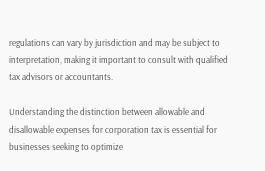regulations can vary by jurisdiction and may be subject to interpretation, making it important to consult with qualified tax advisors or accountants.

Understanding the distinction between allowable and disallowable expenses for corporation tax is essential for businesses seeking to optimize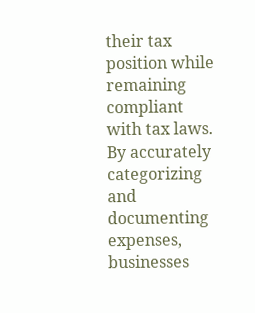their tax position while remaining compliant with tax laws. By accurately categorizing and documenting expenses, businesses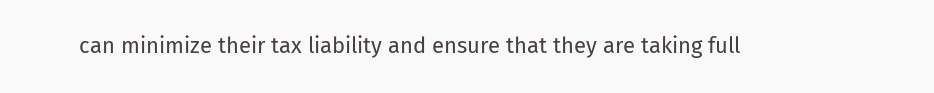can minimize their tax liability and ensure that they are taking full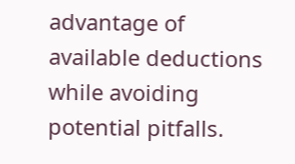advantage of available deductions while avoiding potential pitfalls.